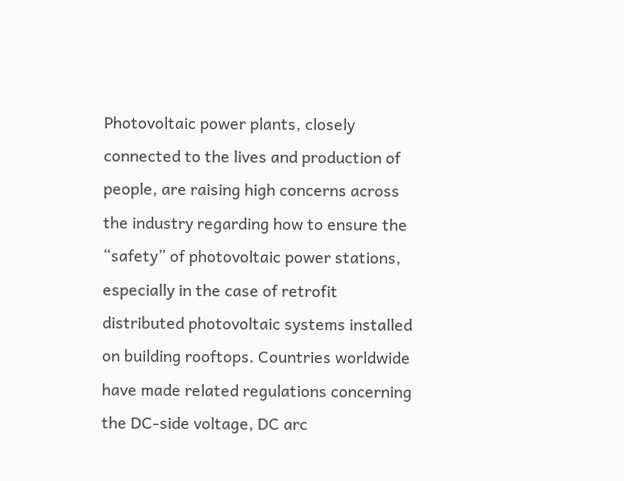Photovoltaic power plants, closely connected to the lives and production of people, are raising high concerns across the industry regarding how to ensure the “safety” of photovoltaic power stations, especially in the case of retrofit distributed photovoltaic systems installed on building rooftops. Countries worldwide have made related regulations concerning the DC-side voltage, DC arc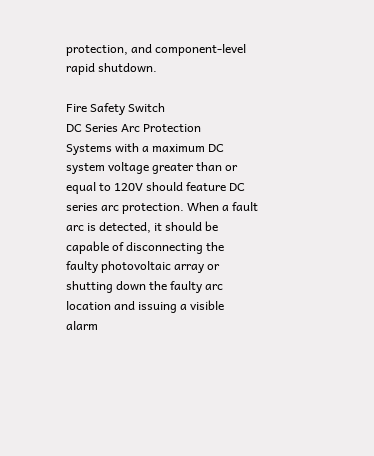protection, and component-level rapid shutdown.

Fire Safety Switch
DC Series Arc Protection
Systems with a maximum DC system voltage greater than or equal to 120V should feature DC series arc protection. When a fault arc is detected, it should be capable of disconnecting the faulty photovoltaic array or shutting down the faulty arc location and issuing a visible alarm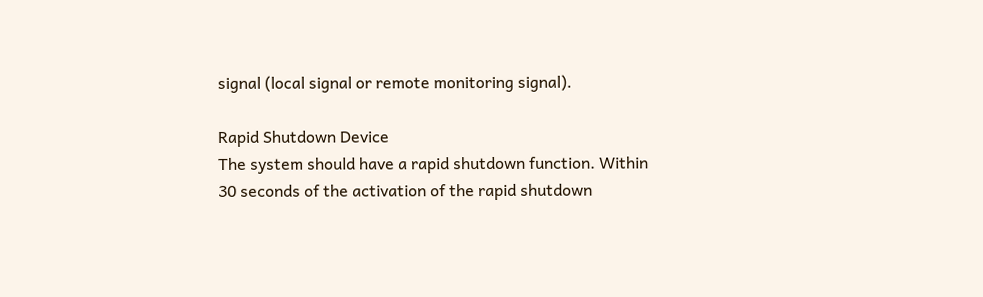signal (local signal or remote monitoring signal).

Rapid Shutdown Device
The system should have a rapid shutdown function. Within 30 seconds of the activation of the rapid shutdown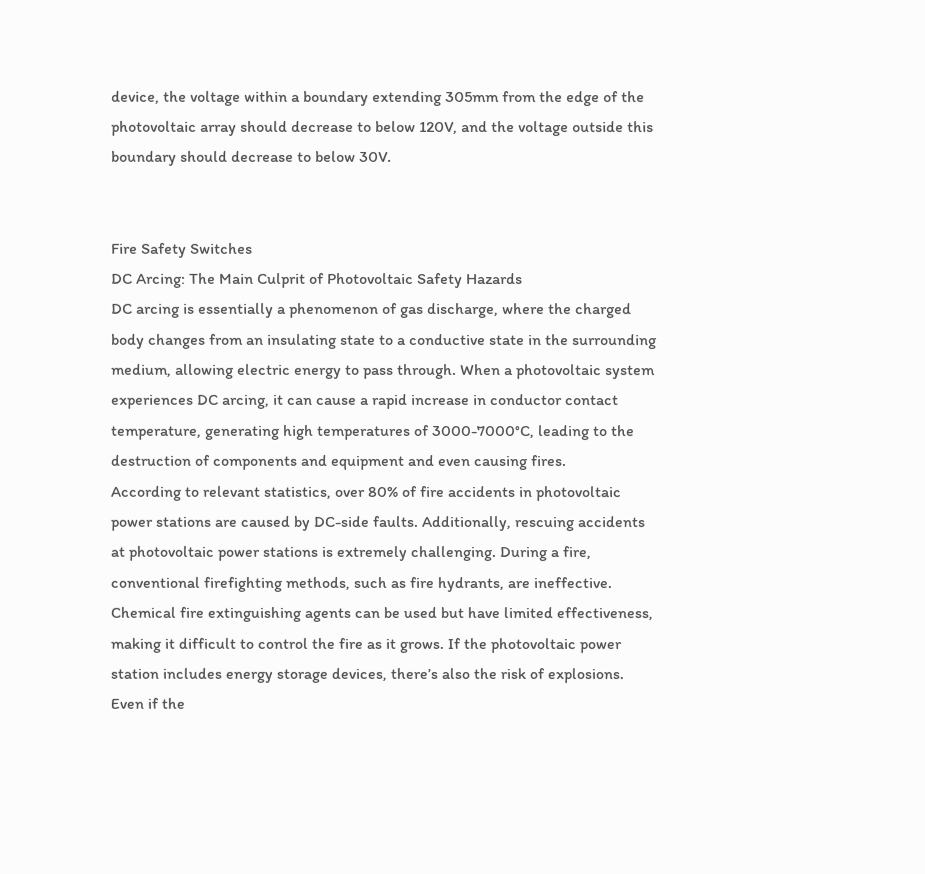device, the voltage within a boundary extending 305mm from the edge of the photovoltaic array should decrease to below 120V, and the voltage outside this boundary should decrease to below 30V.


Fire Safety Switches
DC Arcing: The Main Culprit of Photovoltaic Safety Hazards
DC arcing is essentially a phenomenon of gas discharge, where the charged body changes from an insulating state to a conductive state in the surrounding medium, allowing electric energy to pass through. When a photovoltaic system experiences DC arcing, it can cause a rapid increase in conductor contact temperature, generating high temperatures of 3000-7000°C, leading to the destruction of components and equipment and even causing fires.
According to relevant statistics, over 80% of fire accidents in photovoltaic power stations are caused by DC-side faults. Additionally, rescuing accidents at photovoltaic power stations is extremely challenging. During a fire, conventional firefighting methods, such as fire hydrants, are ineffective. Chemical fire extinguishing agents can be used but have limited effectiveness, making it difficult to control the fire as it grows. If the photovoltaic power station includes energy storage devices, there’s also the risk of explosions.
Even if the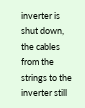inverter is shut down, the cables from the strings to the inverter still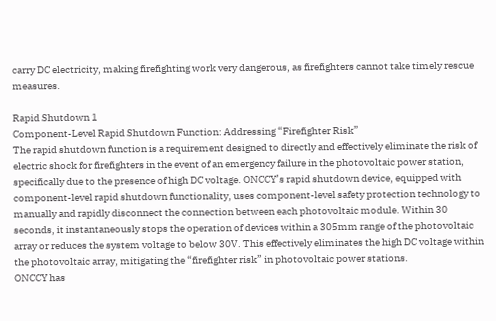carry DC electricity, making firefighting work very dangerous, as firefighters cannot take timely rescue measures.

Rapid Shutdown 1
Component-Level Rapid Shutdown Function: Addressing “Firefighter Risk”
The rapid shutdown function is a requirement designed to directly and effectively eliminate the risk of electric shock for firefighters in the event of an emergency failure in the photovoltaic power station, specifically due to the presence of high DC voltage. ONCCY’s rapid shutdown device, equipped with component-level rapid shutdown functionality, uses component-level safety protection technology to manually and rapidly disconnect the connection between each photovoltaic module. Within 30 seconds, it instantaneously stops the operation of devices within a 305mm range of the photovoltaic array or reduces the system voltage to below 30V. This effectively eliminates the high DC voltage within the photovoltaic array, mitigating the “firefighter risk” in photovoltaic power stations.
ONCCY has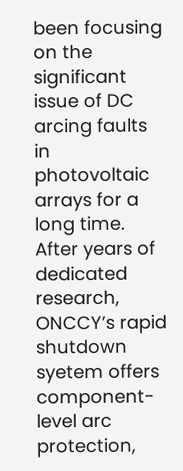been focusing on the significant issue of DC arcing faults in photovoltaic arrays for a long time. After years of dedicated research, ONCCY’s rapid shutdown syetem offers component-level arc protection,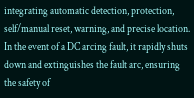integrating automatic detection, protection, self/manual reset, warning, and precise location. In the event of a DC arcing fault, it rapidly shuts down and extinguishes the fault arc, ensuring the safety of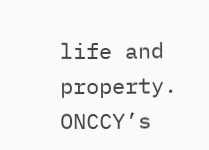life and property. ONCCY’s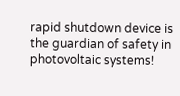rapid shutdown device is the guardian of safety in photovoltaic systems!